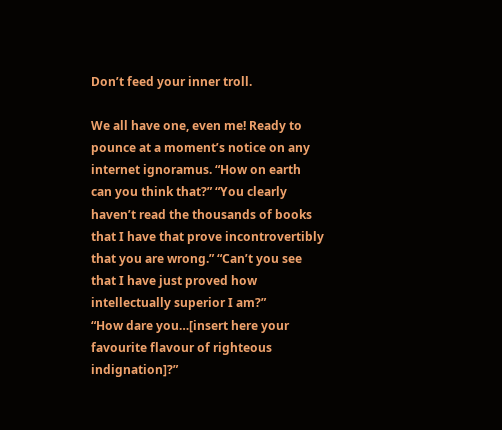Don’t feed your inner troll.

We all have one, even me! Ready to pounce at a moment’s notice on any internet ignoramus. “How on earth can you think that?” “You clearly haven’t read the thousands of books that I have that prove incontrovertibly that you are wrong.” “Can’t you see that I have just proved how intellectually superior I am?”
“How dare you…[insert here your favourite flavour of righteous indignation]?”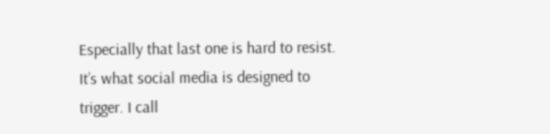Especially that last one is hard to resist. It’s what social media is designed to trigger. I call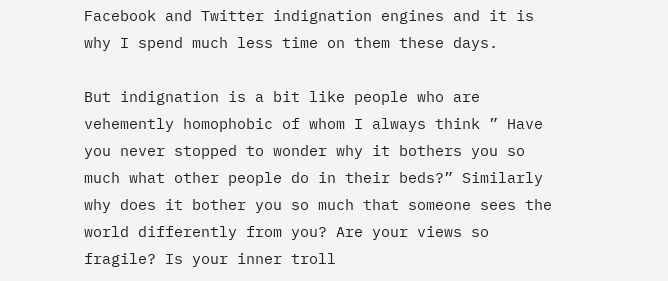Facebook and Twitter indignation engines and it is why I spend much less time on them these days.

But indignation is a bit like people who are vehemently homophobic of whom I always think ” Have you never stopped to wonder why it bothers you so much what other people do in their beds?” Similarly why does it bother you so much that someone sees the world differently from you? Are your views so fragile? Is your inner troll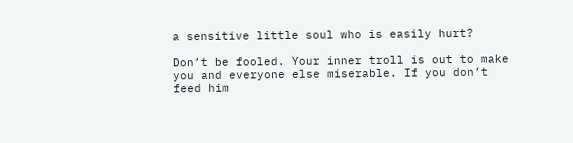a sensitive little soul who is easily hurt?

Don’t be fooled. Your inner troll is out to make you and everyone else miserable. If you don’t feed him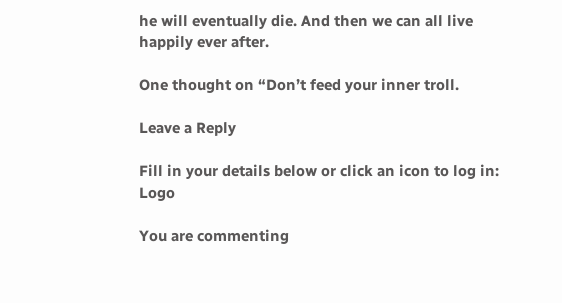he will eventually die. And then we can all live happily ever after.

One thought on “Don’t feed your inner troll.

Leave a Reply

Fill in your details below or click an icon to log in: Logo

You are commenting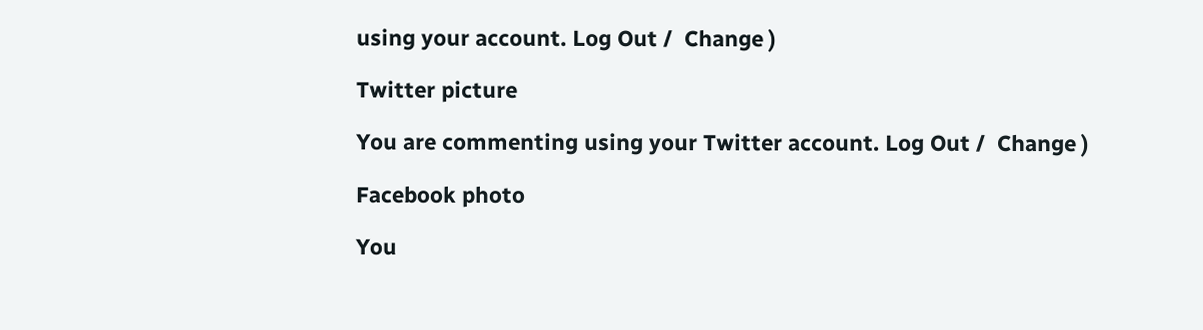using your account. Log Out /  Change )

Twitter picture

You are commenting using your Twitter account. Log Out /  Change )

Facebook photo

You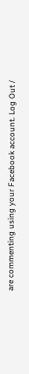are commenting using your Facebook account. Log Out /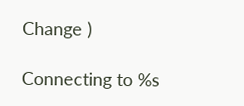Change )

Connecting to %s